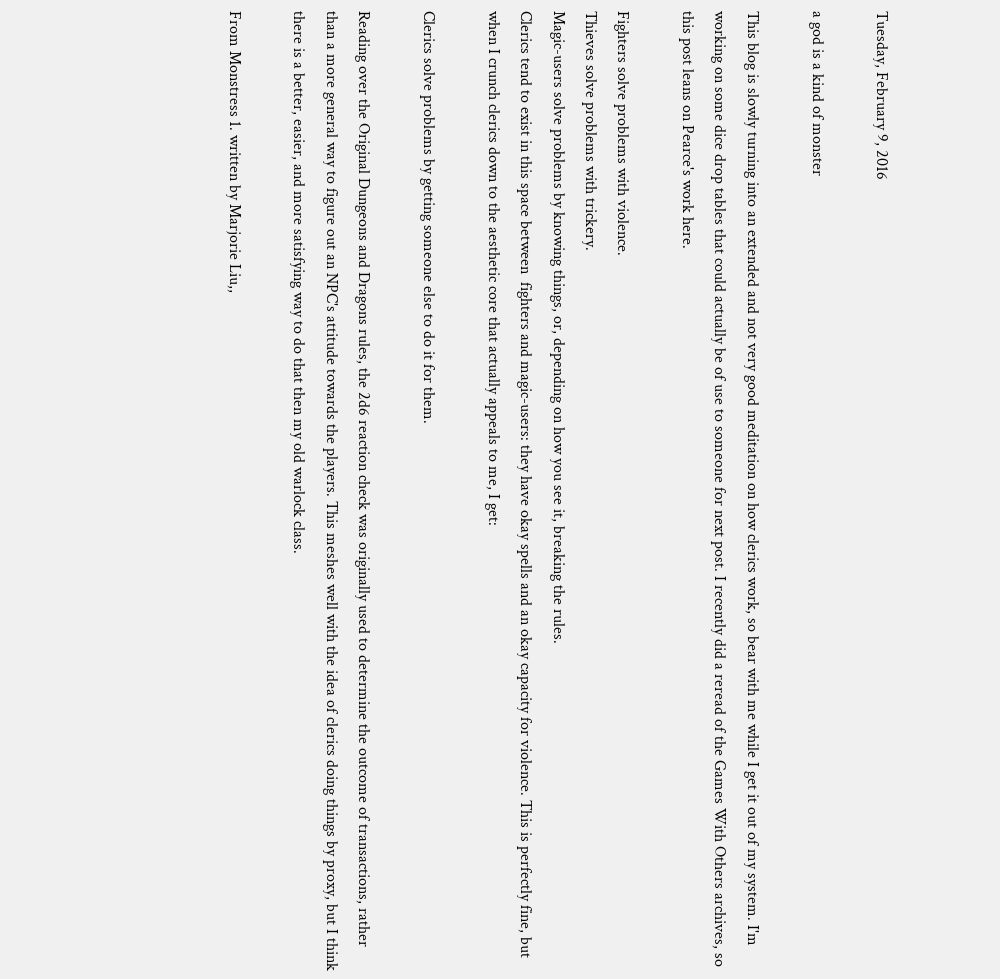Tuesday, February 9, 2016

a god is a kind of monster

This blog is slowly turning into an extended and not very good meditation on how clerics work, so bear with me while I get it out of my system. I'm working on some dice drop tables that could actually be of use to someone for next post. I recently did a reread of the Games With Others archives, so this post leans on Pearce's work here.

Fighters solve problems with violence.
Thieves solve problems with trickery.
Magic-users solve problems by knowing things, or, depending on how you see it, breaking the rules.
Clerics tend to exist in this space between  fighters and magic-users: they have okay spells and an okay capacity for violence. This is perfectly fine, but when I crunch clerics down to the aesthetic core that actually appeals to me, I get:

Clerics solve problems by getting someone else to do it for them.

Reading over the Original Dungeons and Dragons rules, the 2d6 reaction check was originally used to determine the outcome of transactions, rather than a more general way to figure out an NPC's attitude towards the players. This meshes well with the idea of clerics doing things by proxy, but I think there is a better, easier, and more satisfying way to do that then my old warlock class.

From Monstress 1. written by Marjorie Liu,,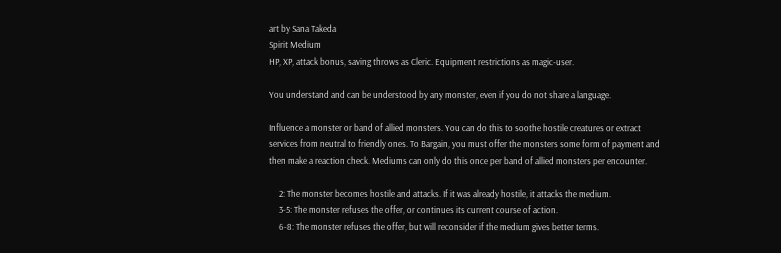art by Sana Takeda
Spirit Medium
HP, XP, attack bonus, saving throws as Cleric. Equipment restrictions as magic-user.

You understand and can be understood by any monster, even if you do not share a language.

Influence a monster or band of allied monsters. You can do this to soothe hostile creatures or extract services from neutral to friendly ones. To Bargain, you must offer the monsters some form of payment and then make a reaction check. Mediums can only do this once per band of allied monsters per encounter.

     2: The monster becomes hostile and attacks. If it was already hostile, it attacks the medium.
     3-5: The monster refuses the offer, or continues its current course of action.
     6-8: The monster refuses the offer, but will reconsider if the medium gives better terms.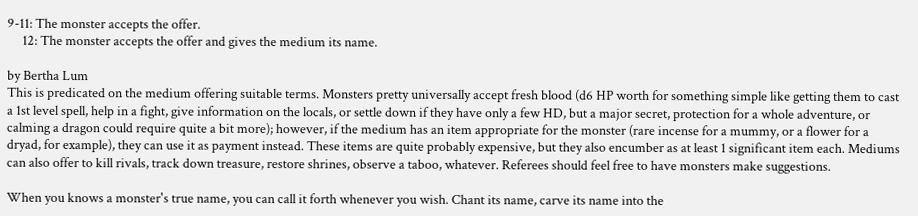9-11: The monster accepts the offer.
     12: The monster accepts the offer and gives the medium its name.

by Bertha Lum
This is predicated on the medium offering suitable terms. Monsters pretty universally accept fresh blood (d6 HP worth for something simple like getting them to cast a 1st level spell, help in a fight, give information on the locals, or settle down if they have only a few HD, but a major secret, protection for a whole adventure, or calming a dragon could require quite a bit more); however, if the medium has an item appropriate for the monster (rare incense for a mummy, or a flower for a dryad, for example), they can use it as payment instead. These items are quite probably expensive, but they also encumber as at least 1 significant item each. Mediums can also offer to kill rivals, track down treasure, restore shrines, observe a taboo, whatever. Referees should feel free to have monsters make suggestions.

When you knows a monster's true name, you can call it forth whenever you wish. Chant its name, carve its name into the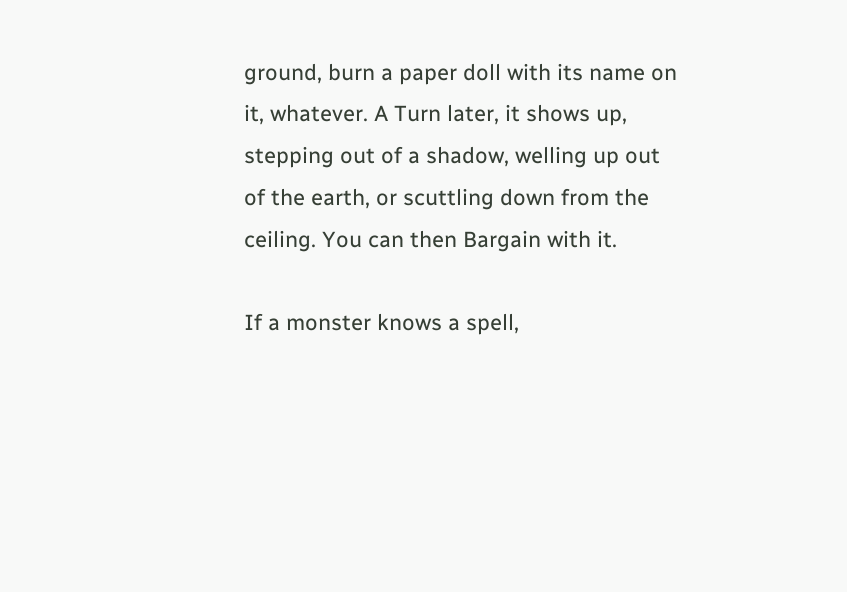ground, burn a paper doll with its name on it, whatever. A Turn later, it shows up, stepping out of a shadow, welling up out of the earth, or scuttling down from the ceiling. You can then Bargain with it.

If a monster knows a spell,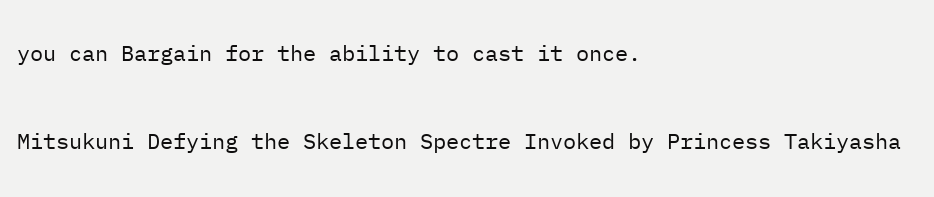you can Bargain for the ability to cast it once.

Mitsukuni Defying the Skeleton Spectre Invoked by Princess Takiyasha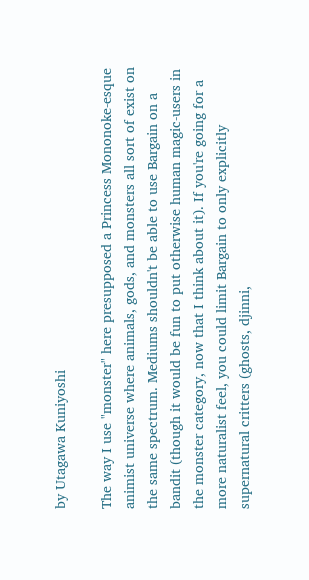by Utagawa Kuniyoshi

The way I use "monster" here presupposed a Princess Mononoke-esque animist universe where animals, gods, and monsters all sort of exist on the same spectrum. Mediums shouldn't be able to use Bargain on a bandit (though it would be fun to put otherwise human magic-users in the monster category, now that I think about it). If you're going for a more naturalist feel, you could limit Bargain to only explicitly supernatural critters (ghosts, djinni,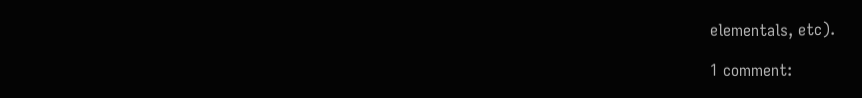elementals, etc).

1 comment: